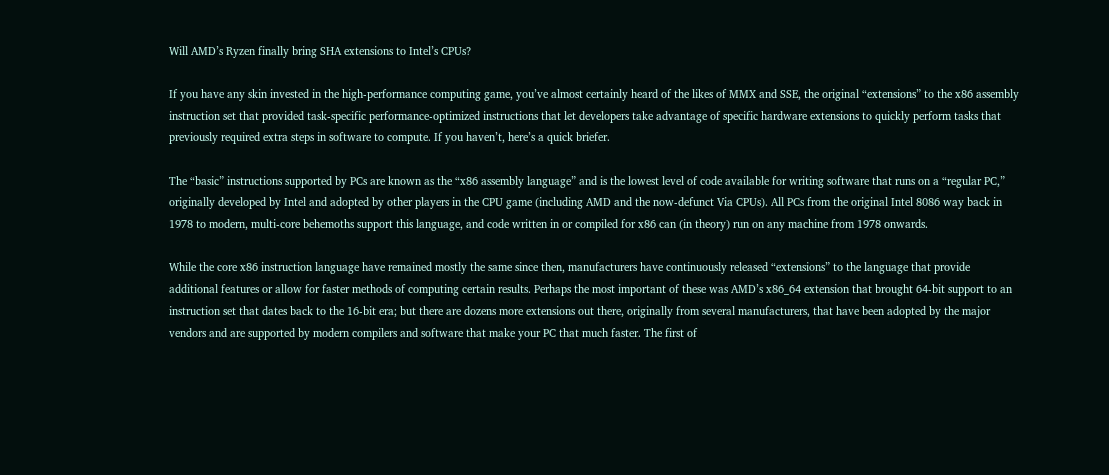Will AMD’s Ryzen finally bring SHA extensions to Intel’s CPUs?

If you have any skin invested in the high-performance computing game, you’ve almost certainly heard of the likes of MMX and SSE, the original “extensions” to the x86 assembly instruction set that provided task-specific performance-optimized instructions that let developers take advantage of specific hardware extensions to quickly perform tasks that previously required extra steps in software to compute. If you haven’t, here’s a quick briefer.

The “basic” instructions supported by PCs are known as the “x86 assembly language” and is the lowest level of code available for writing software that runs on a “regular PC,” originally developed by Intel and adopted by other players in the CPU game (including AMD and the now-defunct Via CPUs). All PCs from the original Intel 8086 way back in 1978 to modern, multi-core behemoths support this language, and code written in or compiled for x86 can (in theory) run on any machine from 1978 onwards.

While the core x86 instruction language have remained mostly the same since then, manufacturers have continuously released “extensions” to the language that provide additional features or allow for faster methods of computing certain results. Perhaps the most important of these was AMD’s x86_64 extension that brought 64-bit support to an instruction set that dates back to the 16-bit era; but there are dozens more extensions out there, originally from several manufacturers, that have been adopted by the major vendors and are supported by modern compilers and software that make your PC that much faster. The first of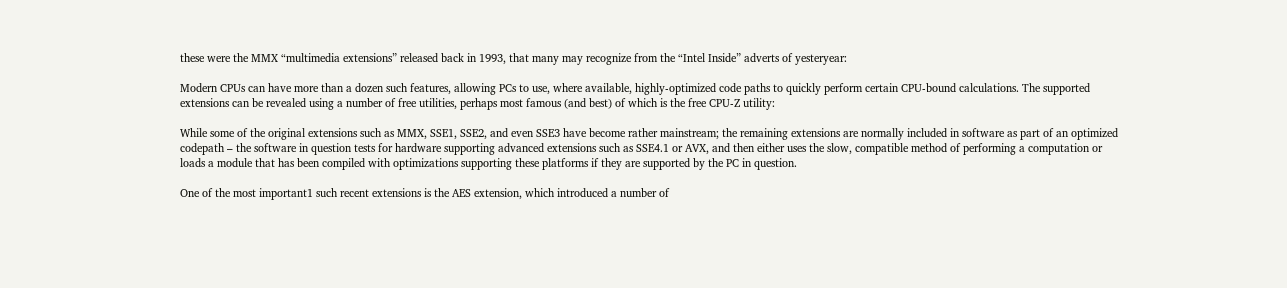these were the MMX “multimedia extensions” released back in 1993, that many may recognize from the “Intel Inside” adverts of yesteryear:

Modern CPUs can have more than a dozen such features, allowing PCs to use, where available, highly-optimized code paths to quickly perform certain CPU-bound calculations. The supported extensions can be revealed using a number of free utilities, perhaps most famous (and best) of which is the free CPU-Z utility:

While some of the original extensions such as MMX, SSE1, SSE2, and even SSE3 have become rather mainstream; the remaining extensions are normally included in software as part of an optimized codepath – the software in question tests for hardware supporting advanced extensions such as SSE4.1 or AVX, and then either uses the slow, compatible method of performing a computation or loads a module that has been compiled with optimizations supporting these platforms if they are supported by the PC in question.

One of the most important1 such recent extensions is the AES extension, which introduced a number of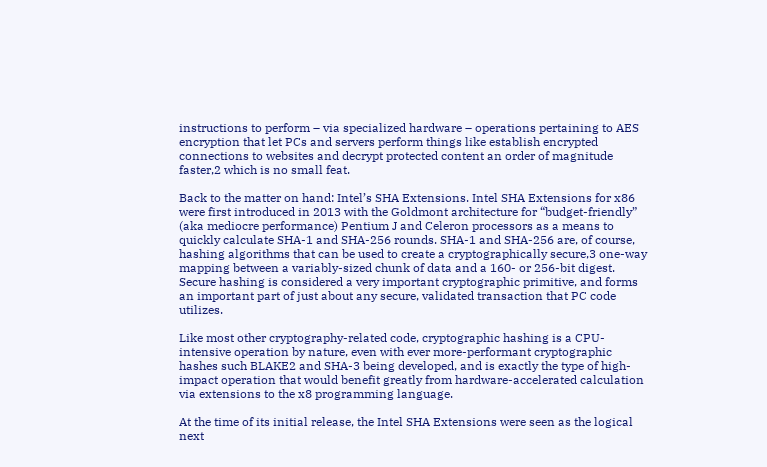instructions to perform – via specialized hardware – operations pertaining to AES encryption that let PCs and servers perform things like establish encrypted connections to websites and decrypt protected content an order of magnitude faster,2 which is no small feat.

Back to the matter on hand: Intel’s SHA Extensions. Intel SHA Extensions for x86 were first introduced in 2013 with the Goldmont architecture for “budget-friendly” (aka mediocre performance) Pentium J and Celeron processors as a means to quickly calculate SHA-1 and SHA-256 rounds. SHA-1 and SHA-256 are, of course, hashing algorithms that can be used to create a cryptographically secure,3 one-way mapping between a variably-sized chunk of data and a 160- or 256-bit digest. Secure hashing is considered a very important cryptographic primitive, and forms an important part of just about any secure, validated transaction that PC code utilizes.

Like most other cryptography-related code, cryptographic hashing is a CPU-intensive operation by nature, even with ever more-performant cryptographic hashes such BLAKE2 and SHA-3 being developed, and is exactly the type of high-impact operation that would benefit greatly from hardware-accelerated calculation via extensions to the x8 programming language.

At the time of its initial release, the Intel SHA Extensions were seen as the logical next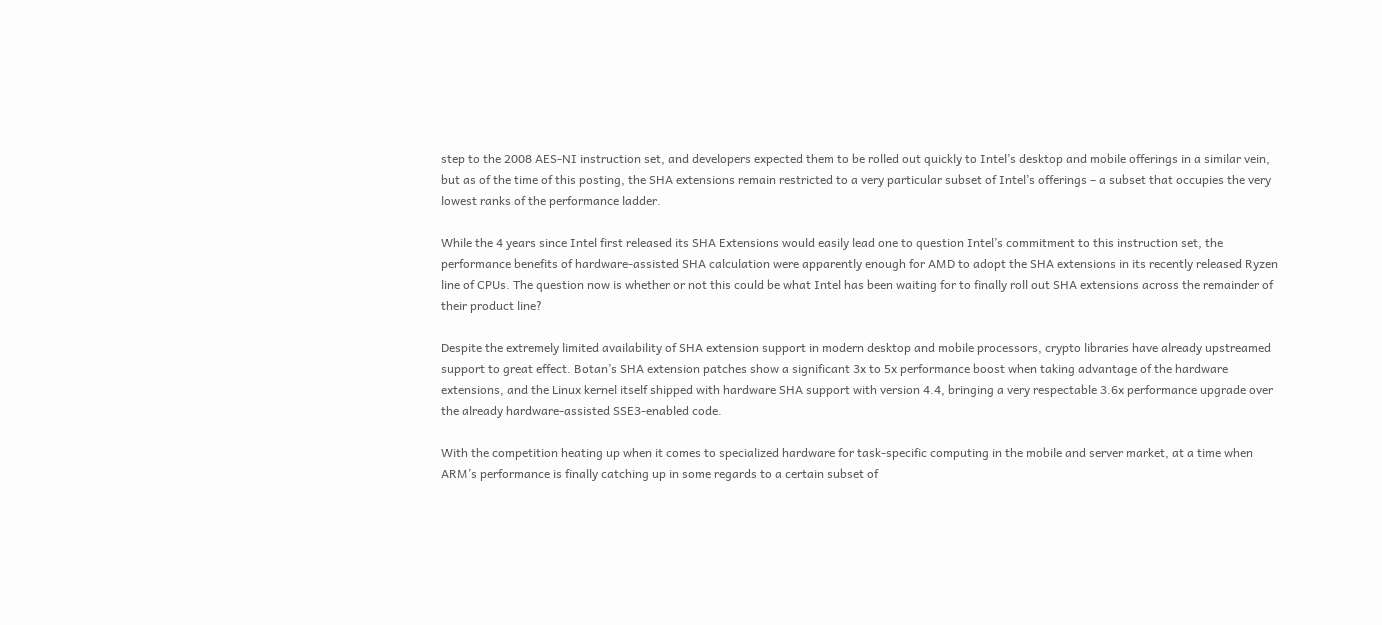step to the 2008 AES-NI instruction set, and developers expected them to be rolled out quickly to Intel’s desktop and mobile offerings in a similar vein, but as of the time of this posting, the SHA extensions remain restricted to a very particular subset of Intel’s offerings – a subset that occupies the very lowest ranks of the performance ladder.

While the 4 years since Intel first released its SHA Extensions would easily lead one to question Intel’s commitment to this instruction set, the performance benefits of hardware-assisted SHA calculation were apparently enough for AMD to adopt the SHA extensions in its recently released Ryzen line of CPUs. The question now is whether or not this could be what Intel has been waiting for to finally roll out SHA extensions across the remainder of their product line?

Despite the extremely limited availability of SHA extension support in modern desktop and mobile processors, crypto libraries have already upstreamed support to great effect. Botan’s SHA extension patches show a significant 3x to 5x performance boost when taking advantage of the hardware extensions, and the Linux kernel itself shipped with hardware SHA support with version 4.4, bringing a very respectable 3.6x performance upgrade over the already hardware-assisted SSE3-enabled code.

With the competition heating up when it comes to specialized hardware for task-specific computing in the mobile and server market, at a time when ARM’s performance is finally catching up in some regards to a certain subset of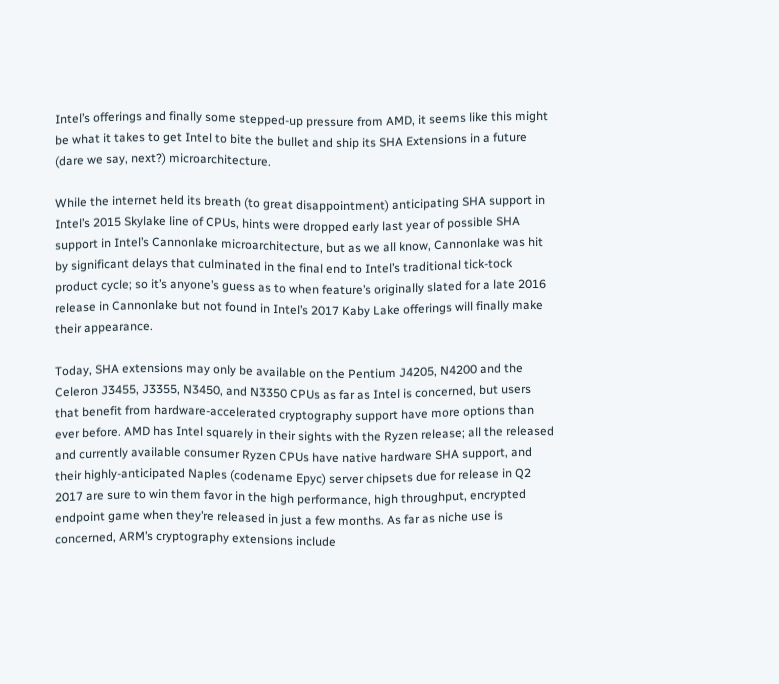Intel’s offerings and finally some stepped-up pressure from AMD, it seems like this might be what it takes to get Intel to bite the bullet and ship its SHA Extensions in a future (dare we say, next?) microarchitecture.

While the internet held its breath (to great disappointment) anticipating SHA support in Intel’s 2015 Skylake line of CPUs, hints were dropped early last year of possible SHA support in Intel’s Cannonlake microarchitecture, but as we all know, Cannonlake was hit by significant delays that culminated in the final end to Intel’s traditional tick-tock product cycle; so it’s anyone’s guess as to when feature’s originally slated for a late 2016 release in Cannonlake but not found in Intel’s 2017 Kaby Lake offerings will finally make their appearance.

Today, SHA extensions may only be available on the Pentium J4205, N4200 and the Celeron J3455, J3355, N3450, and N3350 CPUs as far as Intel is concerned, but users that benefit from hardware-accelerated cryptography support have more options than ever before. AMD has Intel squarely in their sights with the Ryzen release; all the released and currently available consumer Ryzen CPUs have native hardware SHA support, and their highly-anticipated Naples (codename Epyc) server chipsets due for release in Q2 2017 are sure to win them favor in the high performance, high throughput, encrypted endpoint game when they’re released in just a few months. As far as niche use is concerned, ARM’s cryptography extensions include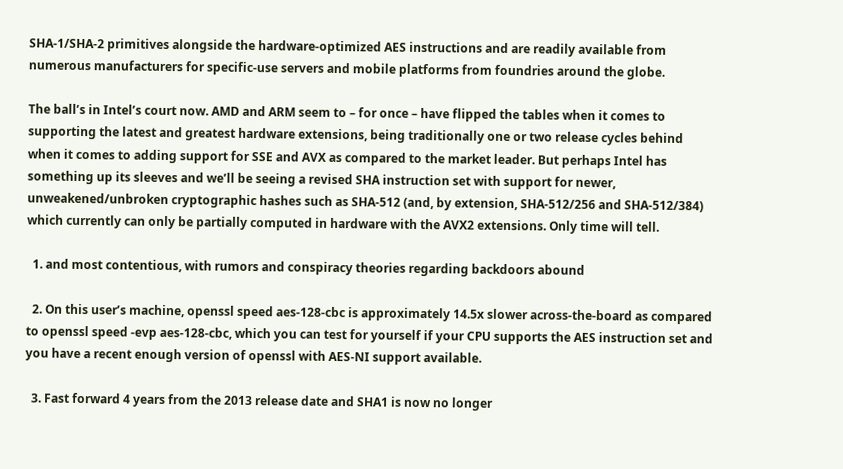SHA-1/SHA-2 primitives alongside the hardware-optimized AES instructions and are readily available from numerous manufacturers for specific-use servers and mobile platforms from foundries around the globe.

The ball’s in Intel’s court now. AMD and ARM seem to – for once – have flipped the tables when it comes to supporting the latest and greatest hardware extensions, being traditionally one or two release cycles behind when it comes to adding support for SSE and AVX as compared to the market leader. But perhaps Intel has something up its sleeves and we’ll be seeing a revised SHA instruction set with support for newer, unweakened/unbroken cryptographic hashes such as SHA-512 (and, by extension, SHA-512/256 and SHA-512/384) which currently can only be partially computed in hardware with the AVX2 extensions. Only time will tell.

  1. and most contentious, with rumors and conspiracy theories regarding backdoors abound

  2. On this user’s machine, openssl speed aes-128-cbc is approximately 14.5x slower across-the-board as compared to openssl speed -evp aes-128-cbc, which you can test for yourself if your CPU supports the AES instruction set and you have a recent enough version of openssl with AES-NI support available.

  3. Fast forward 4 years from the 2013 release date and SHA1 is now no longer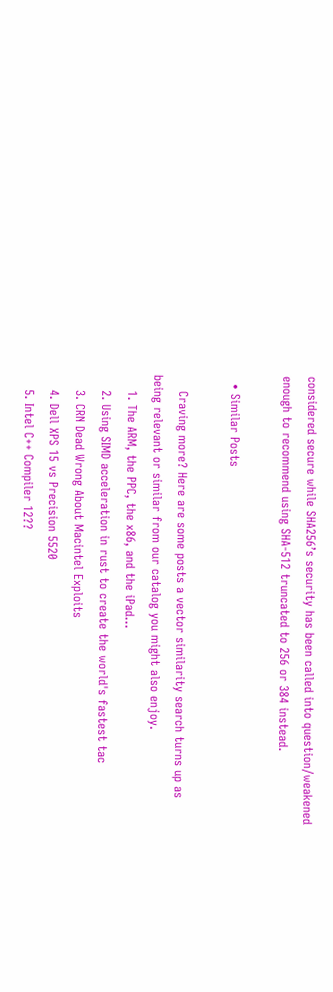considered secure while SHA256’s security has been called into question/weakened enough to recommend using SHA-512 truncated to 256 or 384 instead.

  • Similar Posts

    Craving more? Here are some posts a vector similarity search turns up as being relevant or similar from our catalog you might also enjoy.
    1. The ARM, the PPC, the x86, and the iPad...
    2. Using SIMD acceleration in rust to create the world's fastest tac
    3. CRN Dead Wrong About Macintel Exploits
    4. Dell XPS 15 vs Precision 5520
    5. Intel C++ Compiler 12??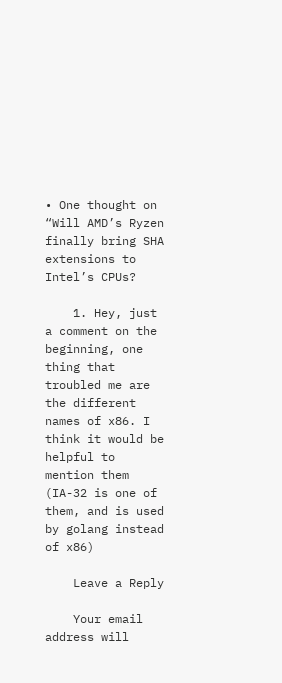• One thought on “Will AMD’s Ryzen finally bring SHA extensions to Intel’s CPUs?

    1. Hey, just a comment on the beginning, one thing that troubled me are the different names of x86. I think it would be helpful to mention them (IA-32 is one of them, and is used by golang instead of x86)

    Leave a Reply

    Your email address will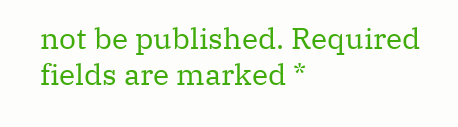not be published. Required fields are marked *